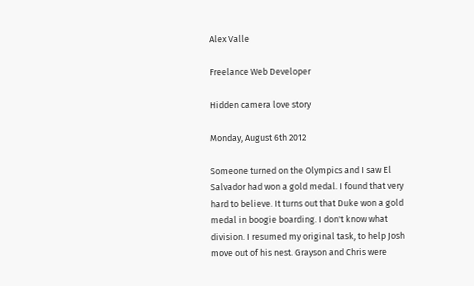Alex Valle

Freelance Web Developer

Hidden camera love story

Monday, August 6th 2012

Someone turned on the Olympics and I saw El Salvador had won a gold medal. I found that very hard to believe. It turns out that Duke won a gold medal in boogie boarding. I don't know what division. I resumed my original task, to help Josh move out of his nest. Grayson and Chris were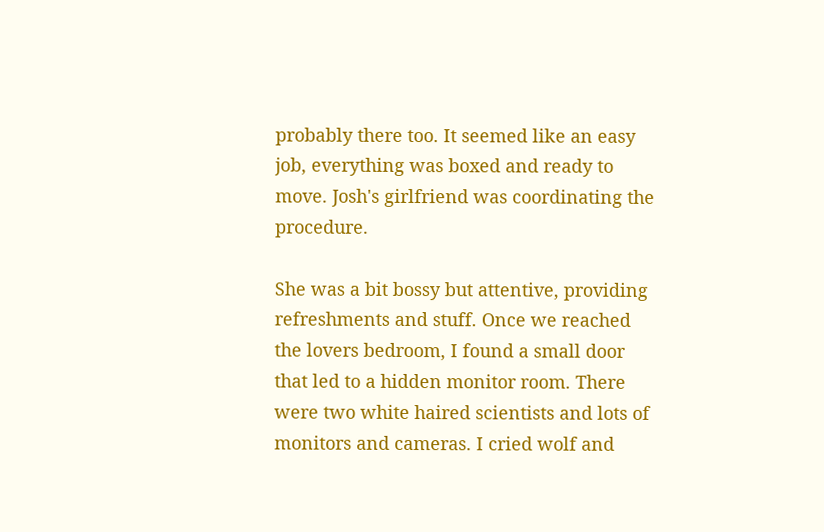probably there too. It seemed like an easy job, everything was boxed and ready to move. Josh's girlfriend was coordinating the procedure.

She was a bit bossy but attentive, providing refreshments and stuff. Once we reached the lovers bedroom, I found a small door that led to a hidden monitor room. There were two white haired scientists and lots of monitors and cameras. I cried wolf and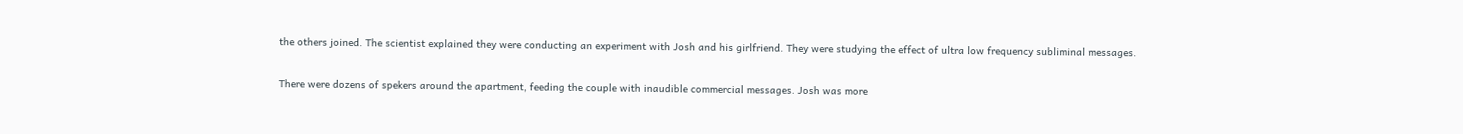the others joined. The scientist explained they were conducting an experiment with Josh and his girlfriend. They were studying the effect of ultra low frequency subliminal messages.

There were dozens of spekers around the apartment, feeding the couple with inaudible commercial messages. Josh was more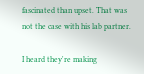fascinated than upset. That was not the case with his lab partner.

I heard they're making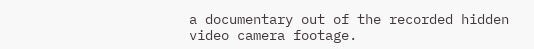a documentary out of the recorded hidden video camera footage.